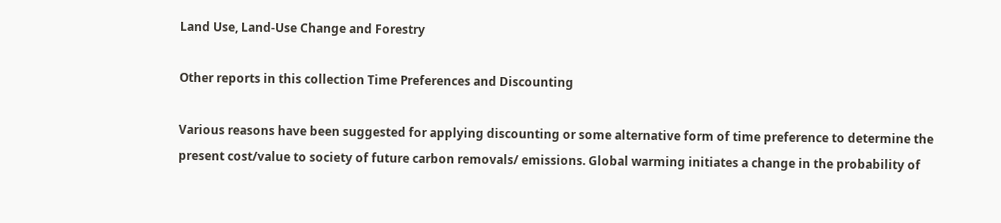Land Use, Land-Use Change and Forestry

Other reports in this collection Time Preferences and Discounting

Various reasons have been suggested for applying discounting or some alternative form of time preference to determine the present cost/value to society of future carbon removals/ emissions. Global warming initiates a change in the probability of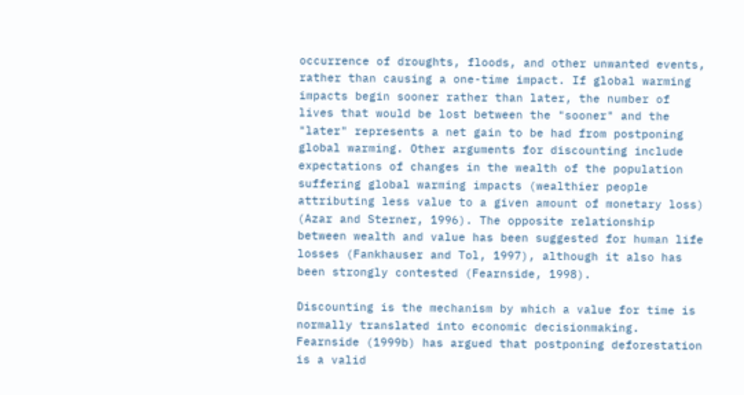occurrence of droughts, floods, and other unwanted events, rather than causing a one-time impact. If global warming impacts begin sooner rather than later, the number of lives that would be lost between the "sooner" and the "later" represents a net gain to be had from postponing global warming. Other arguments for discounting include expectations of changes in the wealth of the population suffering global warming impacts (wealthier people attributing less value to a given amount of monetary loss) (Azar and Sterner, 1996). The opposite relationship between wealth and value has been suggested for human life losses (Fankhauser and Tol, 1997), although it also has been strongly contested (Fearnside, 1998).

Discounting is the mechanism by which a value for time is normally translated into economic decisionmaking. Fearnside (1999b) has argued that postponing deforestation is a valid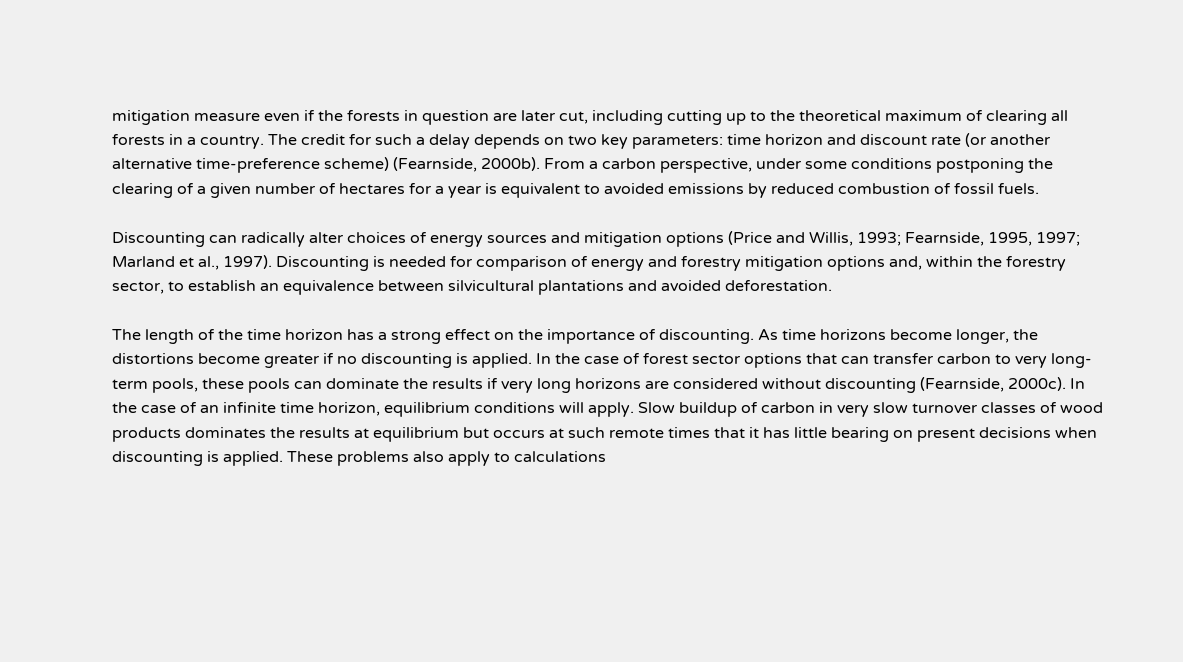mitigation measure even if the forests in question are later cut, including cutting up to the theoretical maximum of clearing all forests in a country. The credit for such a delay depends on two key parameters: time horizon and discount rate (or another alternative time-preference scheme) (Fearnside, 2000b). From a carbon perspective, under some conditions postponing the clearing of a given number of hectares for a year is equivalent to avoided emissions by reduced combustion of fossil fuels.

Discounting can radically alter choices of energy sources and mitigation options (Price and Willis, 1993; Fearnside, 1995, 1997; Marland et al., 1997). Discounting is needed for comparison of energy and forestry mitigation options and, within the forestry sector, to establish an equivalence between silvicultural plantations and avoided deforestation.

The length of the time horizon has a strong effect on the importance of discounting. As time horizons become longer, the distortions become greater if no discounting is applied. In the case of forest sector options that can transfer carbon to very long-term pools, these pools can dominate the results if very long horizons are considered without discounting (Fearnside, 2000c). In the case of an infinite time horizon, equilibrium conditions will apply. Slow buildup of carbon in very slow turnover classes of wood products dominates the results at equilibrium but occurs at such remote times that it has little bearing on present decisions when discounting is applied. These problems also apply to calculations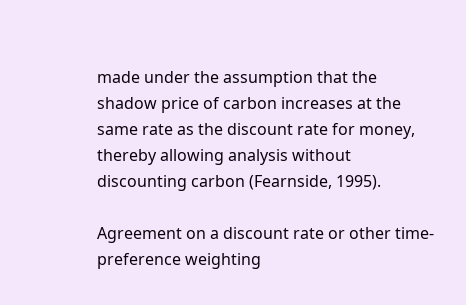made under the assumption that the shadow price of carbon increases at the same rate as the discount rate for money, thereby allowing analysis without discounting carbon (Fearnside, 1995).

Agreement on a discount rate or other time-preference weighting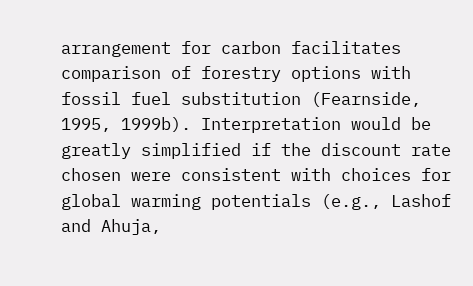arrangement for carbon facilitates comparison of forestry options with fossil fuel substitution (Fearnside, 1995, 1999b). Interpretation would be greatly simplified if the discount rate chosen were consistent with choices for global warming potentials (e.g., Lashof and Ahuja,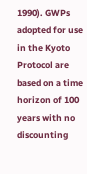1990). GWPs adopted for use in the Kyoto Protocol are based on a time horizon of 100 years with no discounting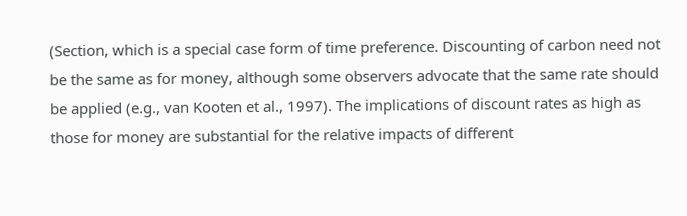(Section, which is a special case form of time preference. Discounting of carbon need not be the same as for money, although some observers advocate that the same rate should be applied (e.g., van Kooten et al., 1997). The implications of discount rates as high as those for money are substantial for the relative impacts of different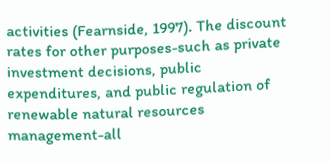activities (Fearnside, 1997). The discount rates for other purposes-such as private investment decisions, public expenditures, and public regulation of renewable natural resources management-all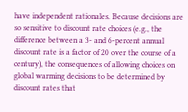have independent rationales. Because decisions are so sensitive to discount rate choices (e.g., the difference between a 3- and 6-percent annual discount rate is a factor of 20 over the course of a century), the consequences of allowing choices on global warming decisions to be determined by discount rates that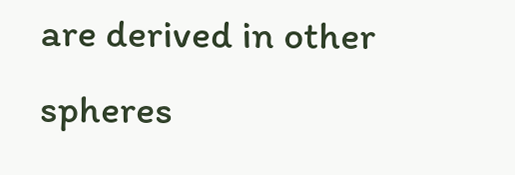are derived in other spheres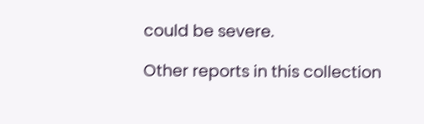could be severe.

Other reports in this collection